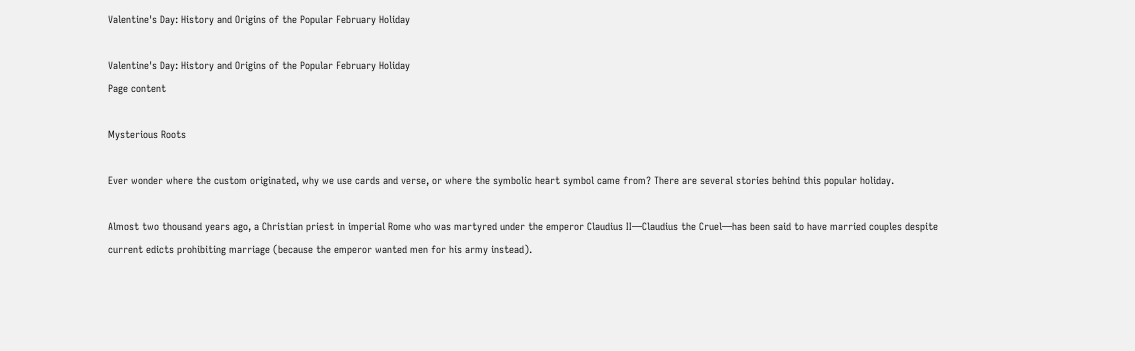Valentine's Day: History and Origins of the Popular February Holiday

Valentine's Day: History and Origins of the Popular February Holiday
Page content

Mysterious Roots

Ever wonder where the custom originated, why we use cards and verse, or where the symbolic heart symbol came from? There are several stories behind this popular holiday.

Almost two thousand years ago, a Christian priest in imperial Rome who was martyred under the emperor Claudius II—Claudius the Cruel—has been said to have married couples despite current edicts prohibiting marriage (because the emperor wanted men for his army instead).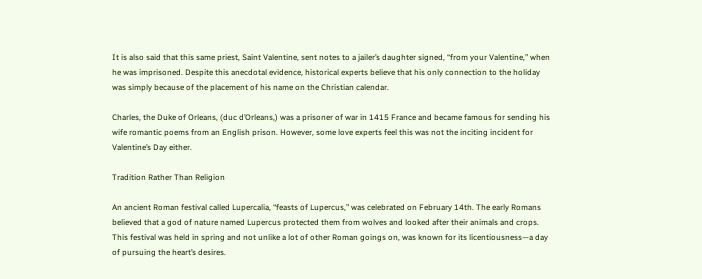It is also said that this same priest, Saint Valentine, sent notes to a jailer’s daughter signed, “from your Valentine,” when he was imprisoned. Despite this anecdotal evidence, historical experts believe that his only connection to the holiday was simply because of the placement of his name on the Christian calendar.

Charles, the Duke of Orleans, (duc d’Orleans,) was a prisoner of war in 1415 France and became famous for sending his wife romantic poems from an English prison. However, some love experts feel this was not the inciting incident for Valentine’s Day either.

Tradition Rather Than Religion

An ancient Roman festival called Lupercalia, “feasts of Lupercus,” was celebrated on February 14th. The early Romans believed that a god of nature named Lupercus protected them from wolves and looked after their animals and crops. This festival was held in spring and not unlike a lot of other Roman goings on, was known for its licentiousness—a day of pursuing the heart’s desires.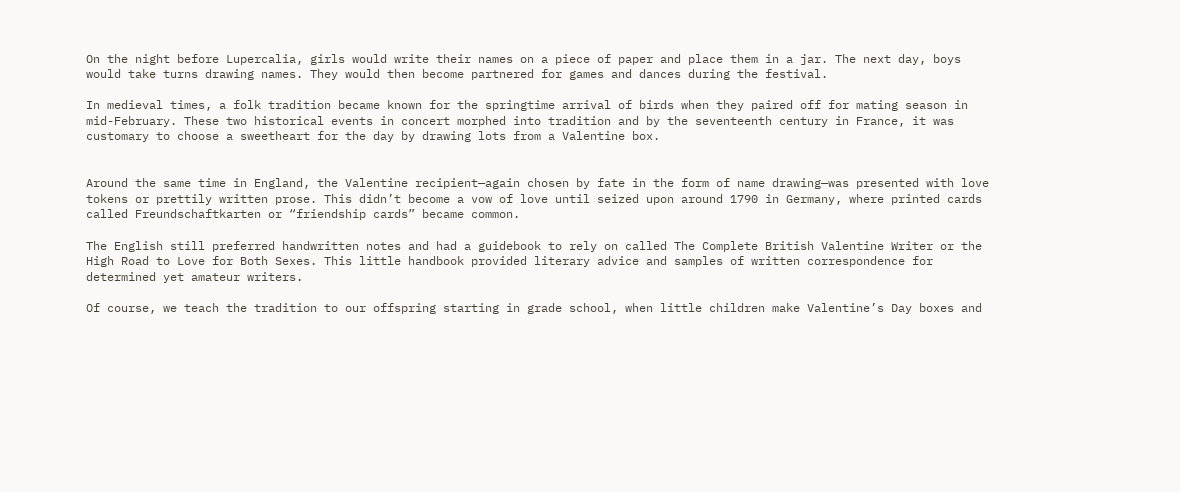On the night before Lupercalia, girls would write their names on a piece of paper and place them in a jar. The next day, boys would take turns drawing names. They would then become partnered for games and dances during the festival.

In medieval times, a folk tradition became known for the springtime arrival of birds when they paired off for mating season in mid-February. These two historical events in concert morphed into tradition and by the seventeenth century in France, it was customary to choose a sweetheart for the day by drawing lots from a Valentine box.


Around the same time in England, the Valentine recipient—again chosen by fate in the form of name drawing—was presented with love tokens or prettily written prose. This didn’t become a vow of love until seized upon around 1790 in Germany, where printed cards called Freundschaftkarten or “friendship cards” became common.

The English still preferred handwritten notes and had a guidebook to rely on called The Complete British Valentine Writer or the High Road to Love for Both Sexes. This little handbook provided literary advice and samples of written correspondence for determined yet amateur writers.

Of course, we teach the tradition to our offspring starting in grade school, when little children make Valentine’s Day boxes and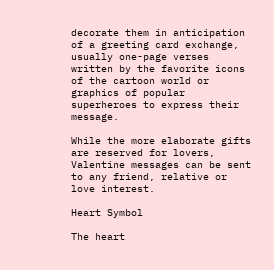decorate them in anticipation of a greeting card exchange, usually one-page verses written by the favorite icons of the cartoon world or graphics of popular superheroes to express their message.

While the more elaborate gifts are reserved for lovers, Valentine messages can be sent to any friend, relative or love interest.

Heart Symbol

The heart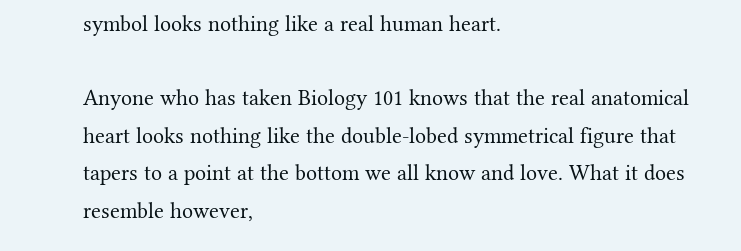symbol looks nothing like a real human heart.

Anyone who has taken Biology 101 knows that the real anatomical heart looks nothing like the double-lobed symmetrical figure that tapers to a point at the bottom we all know and love. What it does resemble however,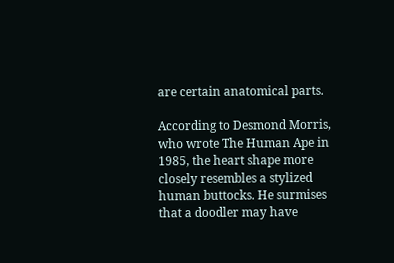are certain anatomical parts.

According to Desmond Morris, who wrote The Human Ape in 1985, the heart shape more closely resembles a stylized human buttocks. He surmises that a doodler may have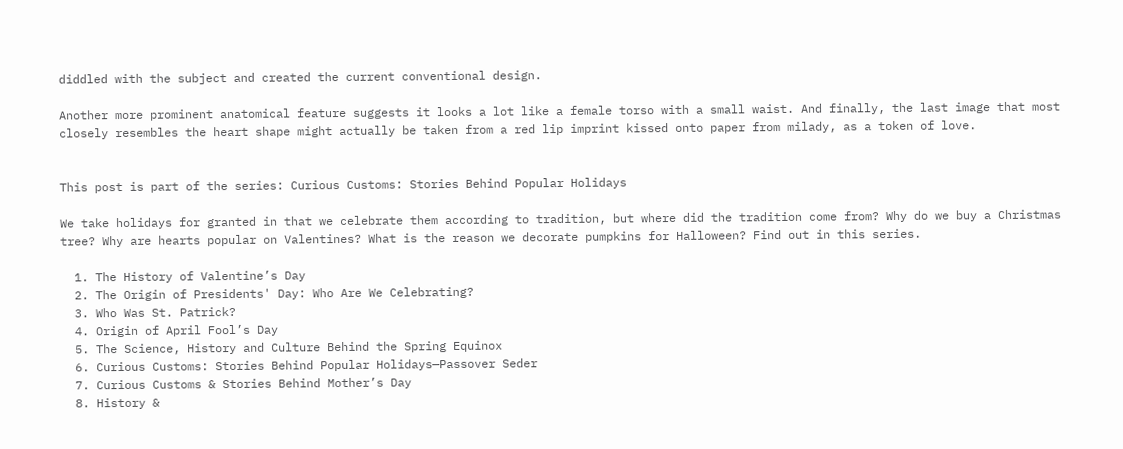diddled with the subject and created the current conventional design.

Another more prominent anatomical feature suggests it looks a lot like a female torso with a small waist. And finally, the last image that most closely resembles the heart shape might actually be taken from a red lip imprint kissed onto paper from milady, as a token of love.


This post is part of the series: Curious Customs: Stories Behind Popular Holidays

We take holidays for granted in that we celebrate them according to tradition, but where did the tradition come from? Why do we buy a Christmas tree? Why are hearts popular on Valentines? What is the reason we decorate pumpkins for Halloween? Find out in this series.

  1. The History of Valentine’s Day
  2. The Origin of Presidents' Day: Who Are We Celebrating?
  3. Who Was St. Patrick?
  4. Origin of April Fool’s Day
  5. The Science, History and Culture Behind the Spring Equinox
  6. Curious Customs: Stories Behind Popular Holidays—Passover Seder
  7. Curious Customs & Stories Behind Mother’s Day
  8. History &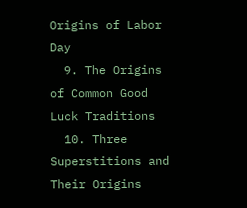Origins of Labor Day
  9. The Origins of Common Good Luck Traditions
  10. Three Superstitions and Their Origins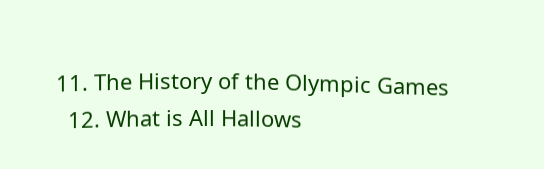11. The History of the Olympic Games
  12. What is All Hallows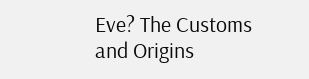Eve? The Customs and Origins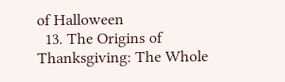of Halloween
  13. The Origins of Thanksgiving: The Whole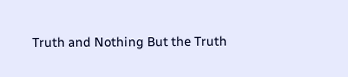Truth and Nothing But the Truth